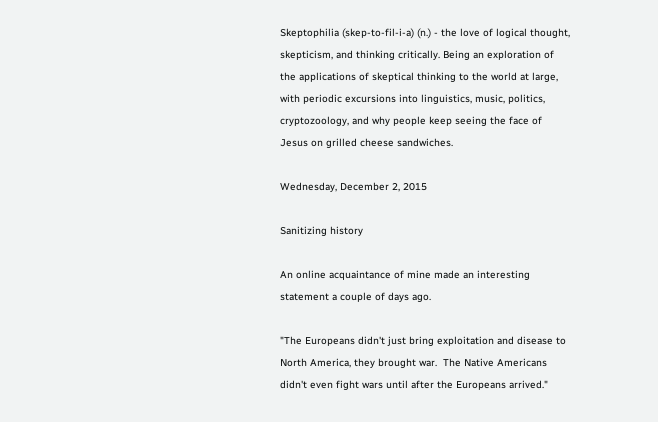Skeptophilia (skep-to-fil-i-a) (n.) - the love of logical thought, skepticism, and thinking critically. Being an exploration of the applications of skeptical thinking to the world at large, with periodic excursions into linguistics, music, politics, cryptozoology, and why people keep seeing the face of Jesus on grilled cheese sandwiches.

Wednesday, December 2, 2015

Sanitizing history

An online acquaintance of mine made an interesting statement a couple of days ago.

"The Europeans didn't just bring exploitation and disease to North America, they brought war.  The Native Americans didn't even fight wars until after the Europeans arrived."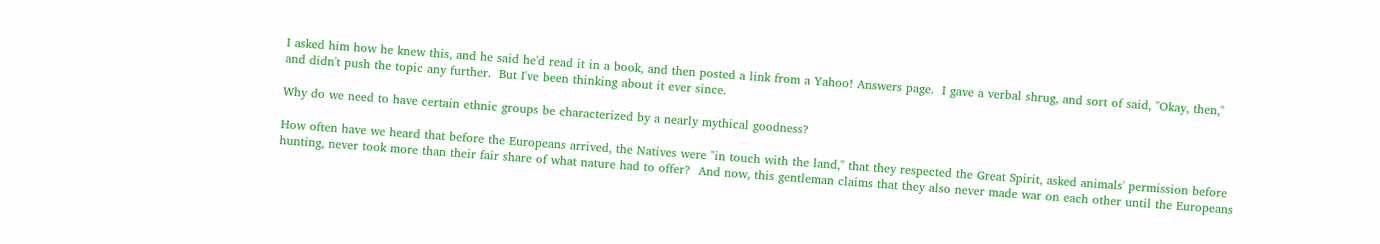I asked him how he knew this, and he said he'd read it in a book, and then posted a link from a Yahoo! Answers page.  I gave a verbal shrug, and sort of said, "Okay, then," and didn't push the topic any further.  But I've been thinking about it ever since.

Why do we need to have certain ethnic groups be characterized by a nearly mythical goodness?

How often have we heard that before the Europeans arrived, the Natives were "in touch with the land," that they respected the Great Spirit, asked animals' permission before hunting, never took more than their fair share of what nature had to offer?  And now, this gentleman claims that they also never made war on each other until the Europeans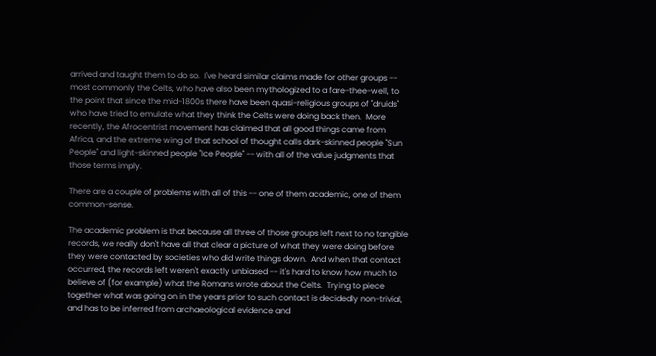arrived and taught them to do so.  I've heard similar claims made for other groups -- most commonly the Celts, who have also been mythologized to a fare-thee-well, to the point that since the mid-1800s there have been quasi-religious groups of "druids" who have tried to emulate what they think the Celts were doing back then.  More recently, the Afrocentrist movement has claimed that all good things came from Africa, and the extreme wing of that school of thought calls dark-skinned people "Sun People" and light-skinned people "Ice People" -- with all of the value judgments that those terms imply.

There are a couple of problems with all of this -- one of them academic, one of them common-sense.

The academic problem is that because all three of those groups left next to no tangible records, we really don't have all that clear a picture of what they were doing before they were contacted by societies who did write things down.  And when that contact occurred, the records left weren't exactly unbiased -- it's hard to know how much to believe of (for example) what the Romans wrote about the Celts.  Trying to piece together what was going on in the years prior to such contact is decidedly non-trivial, and has to be inferred from archaeological evidence and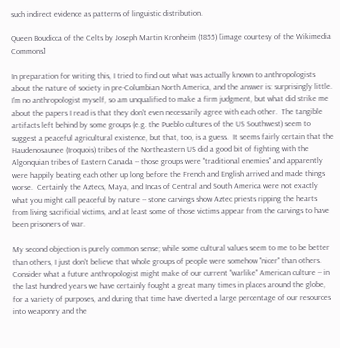such indirect evidence as patterns of linguistic distribution.

Queen Boudicca of the Celts by Joseph Martin Kronheim (1855) [image courtesy of the Wikimedia Commons]

In preparation for writing this, I tried to find out what was actually known to anthropologists about the nature of society in pre-Columbian North America, and the answer is: surprisingly little.  I'm no anthropologist myself, so am unqualified to make a firm judgment, but what did strike me about the papers I read is that they don't even necessarily agree with each other.  The tangible artifacts left behind by some groups (e.g. the Pueblo cultures of the US Southwest) seem to suggest a peaceful agricultural existence, but that, too, is a guess.  It seems fairly certain that the Haudenosaunee (Iroquois) tribes of the Northeastern US did a good bit of fighting with the Algonquian tribes of Eastern Canada -- those groups were "traditional enemies" and apparently were happily beating each other up long before the French and English arrived and made things worse.  Certainly the Aztecs, Maya, and Incas of Central and South America were not exactly what you might call peaceful by nature -- stone carvings show Aztec priests ripping the hearts from living sacrificial victims, and at least some of those victims appear from the carvings to have been prisoners of war.

My second objection is purely common sense; while some cultural values seem to me to be better than others, I just don't believe that whole groups of people were somehow "nicer" than others.  Consider what a future anthropologist might make of our current "warlike" American culture -- in the last hundred years we have certainly fought a great many times in places around the globe, for a variety of purposes, and during that time have diverted a large percentage of our resources into weaponry and the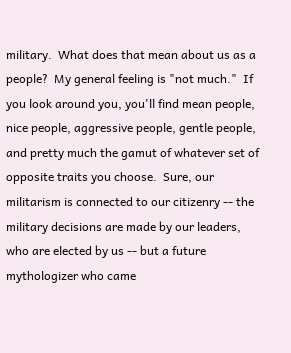military.  What does that mean about us as a people?  My general feeling is "not much."  If you look around you, you'll find mean people, nice people, aggressive people, gentle people, and pretty much the gamut of whatever set of opposite traits you choose.  Sure, our militarism is connected to our citizenry -- the military decisions are made by our leaders, who are elected by us -- but a future mythologizer who came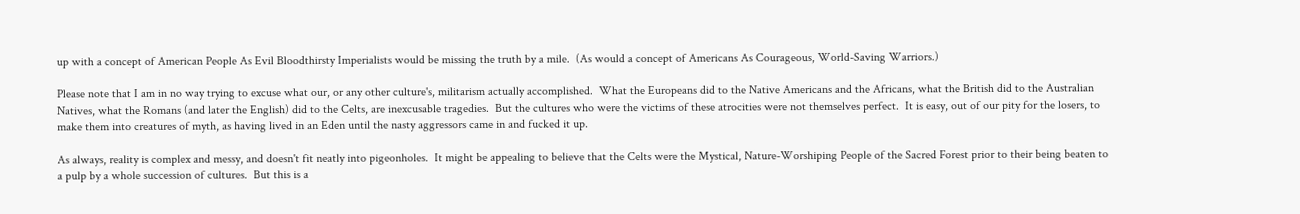up with a concept of American People As Evil Bloodthirsty Imperialists would be missing the truth by a mile.  (As would a concept of Americans As Courageous, World-Saving Warriors.)

Please note that I am in no way trying to excuse what our, or any other culture's, militarism actually accomplished.  What the Europeans did to the Native Americans and the Africans, what the British did to the Australian Natives, what the Romans (and later the English) did to the Celts, are inexcusable tragedies.  But the cultures who were the victims of these atrocities were not themselves perfect.  It is easy, out of our pity for the losers, to make them into creatures of myth, as having lived in an Eden until the nasty aggressors came in and fucked it up.

As always, reality is complex and messy, and doesn't fit neatly into pigeonholes.  It might be appealing to believe that the Celts were the Mystical, Nature-Worshiping People of the Sacred Forest prior to their being beaten to a pulp by a whole succession of cultures.  But this is a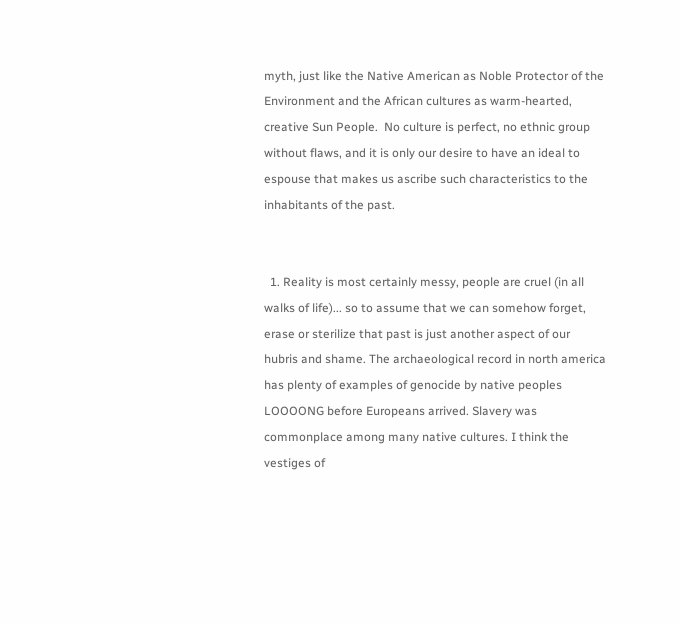myth, just like the Native American as Noble Protector of the Environment and the African cultures as warm-hearted, creative Sun People.  No culture is perfect, no ethnic group without flaws, and it is only our desire to have an ideal to espouse that makes us ascribe such characteristics to the inhabitants of the past.


  1. Reality is most certainly messy, people are cruel (in all walks of life)... so to assume that we can somehow forget, erase or sterilize that past is just another aspect of our hubris and shame. The archaeological record in north america has plenty of examples of genocide by native peoples LOOOONG before Europeans arrived. Slavery was commonplace among many native cultures. I think the vestiges of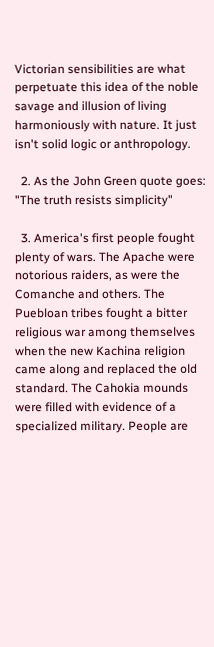Victorian sensibilities are what perpetuate this idea of the noble savage and illusion of living harmoniously with nature. It just isn't solid logic or anthropology.

  2. As the John Green quote goes: "The truth resists simplicity"

  3. America's first people fought plenty of wars. The Apache were notorious raiders, as were the Comanche and others. The Puebloan tribes fought a bitter religious war among themselves when the new Kachina religion came along and replaced the old standard. The Cahokia mounds were filled with evidence of a specialized military. People are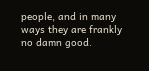people, and in many ways they are frankly no damn good.